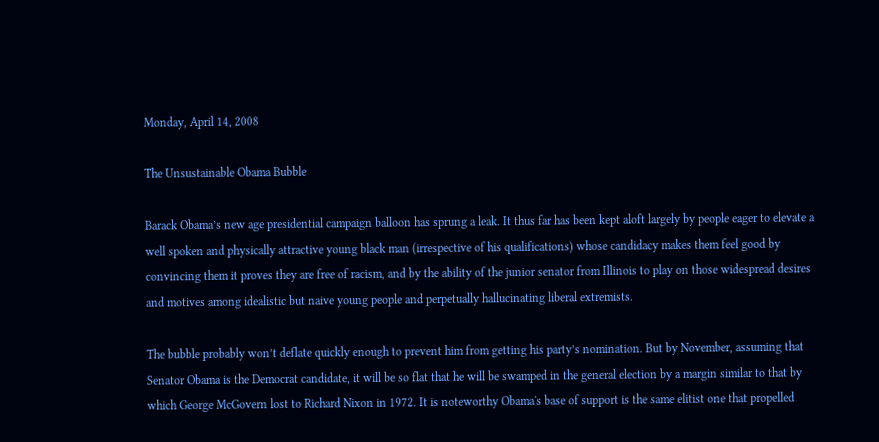Monday, April 14, 2008

The Unsustainable Obama Bubble

Barack Obama’s new age presidential campaign balloon has sprung a leak. It thus far has been kept aloft largely by people eager to elevate a well spoken and physically attractive young black man (irrespective of his qualifications) whose candidacy makes them feel good by convincing them it proves they are free of racism, and by the ability of the junior senator from Illinois to play on those widespread desires and motives among idealistic but naive young people and perpetually hallucinating liberal extremists.

The bubble probably won’t deflate quickly enough to prevent him from getting his party’s nomination. But by November, assuming that Senator Obama is the Democrat candidate, it will be so flat that he will be swamped in the general election by a margin similar to that by which George McGovern lost to Richard Nixon in 1972. It is noteworthy Obama's base of support is the same elitist one that propelled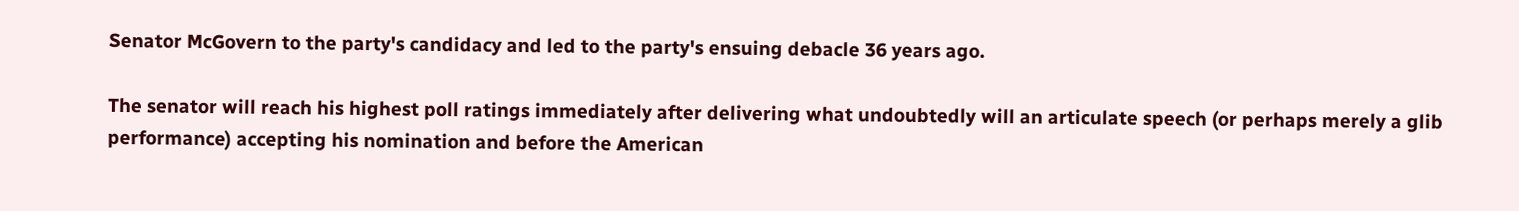Senator McGovern to the party's candidacy and led to the party's ensuing debacle 36 years ago.

The senator will reach his highest poll ratings immediately after delivering what undoubtedly will an articulate speech (or perhaps merely a glib performance) accepting his nomination and before the American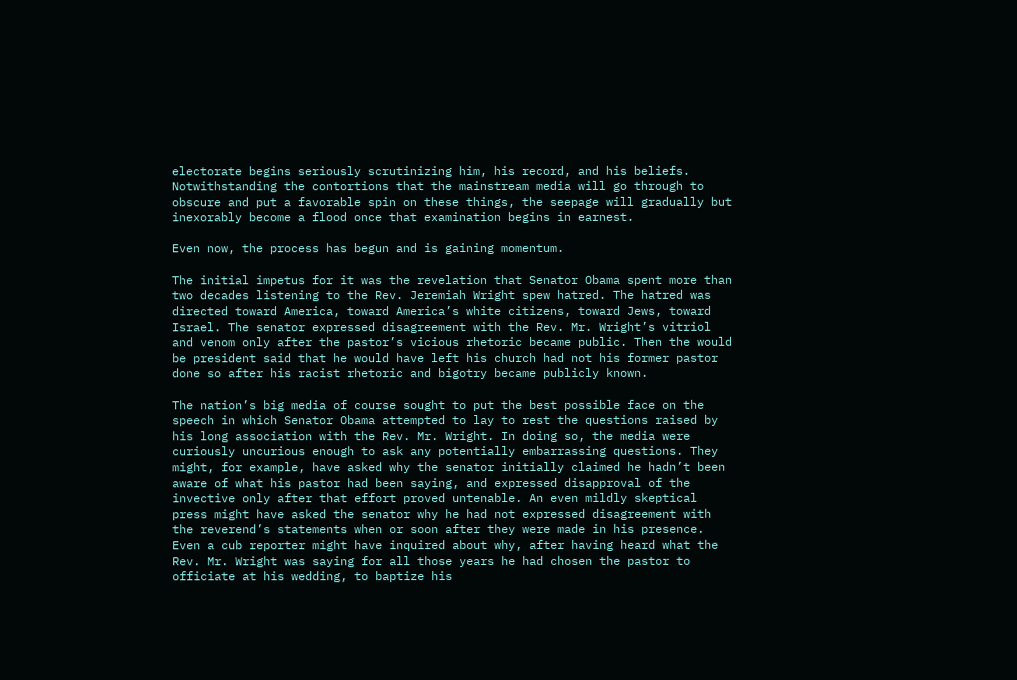electorate begins seriously scrutinizing him, his record, and his beliefs. Notwithstanding the contortions that the mainstream media will go through to obscure and put a favorable spin on these things, the seepage will gradually but inexorably become a flood once that examination begins in earnest.

Even now, the process has begun and is gaining momentum.

The initial impetus for it was the revelation that Senator Obama spent more than two decades listening to the Rev. Jeremiah Wright spew hatred. The hatred was directed toward America, toward America’s white citizens, toward Jews, toward Israel. The senator expressed disagreement with the Rev. Mr. Wright’s vitriol and venom only after the pastor’s vicious rhetoric became public. Then the would be president said that he would have left his church had not his former pastor done so after his racist rhetoric and bigotry became publicly known.

The nation’s big media of course sought to put the best possible face on the speech in which Senator Obama attempted to lay to rest the questions raised by his long association with the Rev. Mr. Wright. In doing so, the media were curiously uncurious enough to ask any potentially embarrassing questions. They might, for example, have asked why the senator initially claimed he hadn’t been aware of what his pastor had been saying, and expressed disapproval of the invective only after that effort proved untenable. An even mildly skeptical press might have asked the senator why he had not expressed disagreement with the reverend’s statements when or soon after they were made in his presence. Even a cub reporter might have inquired about why, after having heard what the Rev. Mr. Wright was saying for all those years he had chosen the pastor to officiate at his wedding, to baptize his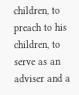children, to preach to his children, to serve as an adviser and a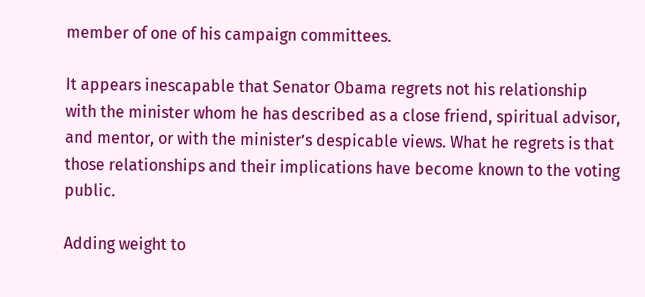member of one of his campaign committees.

It appears inescapable that Senator Obama regrets not his relationship with the minister whom he has described as a close friend, spiritual advisor, and mentor, or with the minister’s despicable views. What he regrets is that those relationships and their implications have become known to the voting public.

Adding weight to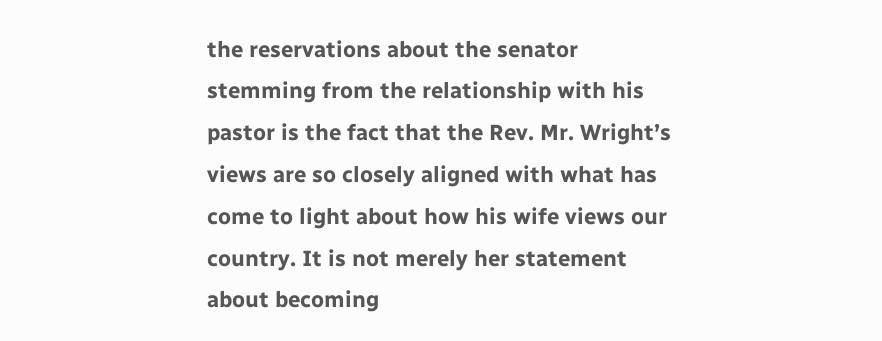the reservations about the senator stemming from the relationship with his pastor is the fact that the Rev. Mr. Wright’s views are so closely aligned with what has come to light about how his wife views our country. It is not merely her statement about becoming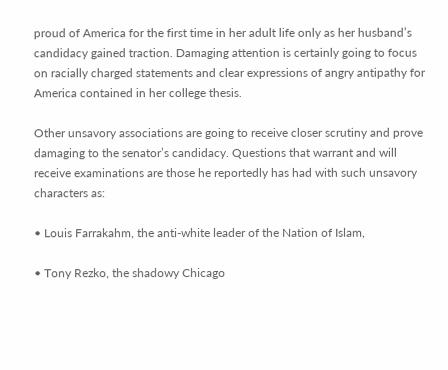proud of America for the first time in her adult life only as her husband’s candidacy gained traction. Damaging attention is certainly going to focus on racially charged statements and clear expressions of angry antipathy for America contained in her college thesis.

Other unsavory associations are going to receive closer scrutiny and prove damaging to the senator’s candidacy. Questions that warrant and will receive examinations are those he reportedly has had with such unsavory characters as:

• Louis Farrakahm, the anti-white leader of the Nation of Islam,

• Tony Rezko, the shadowy Chicago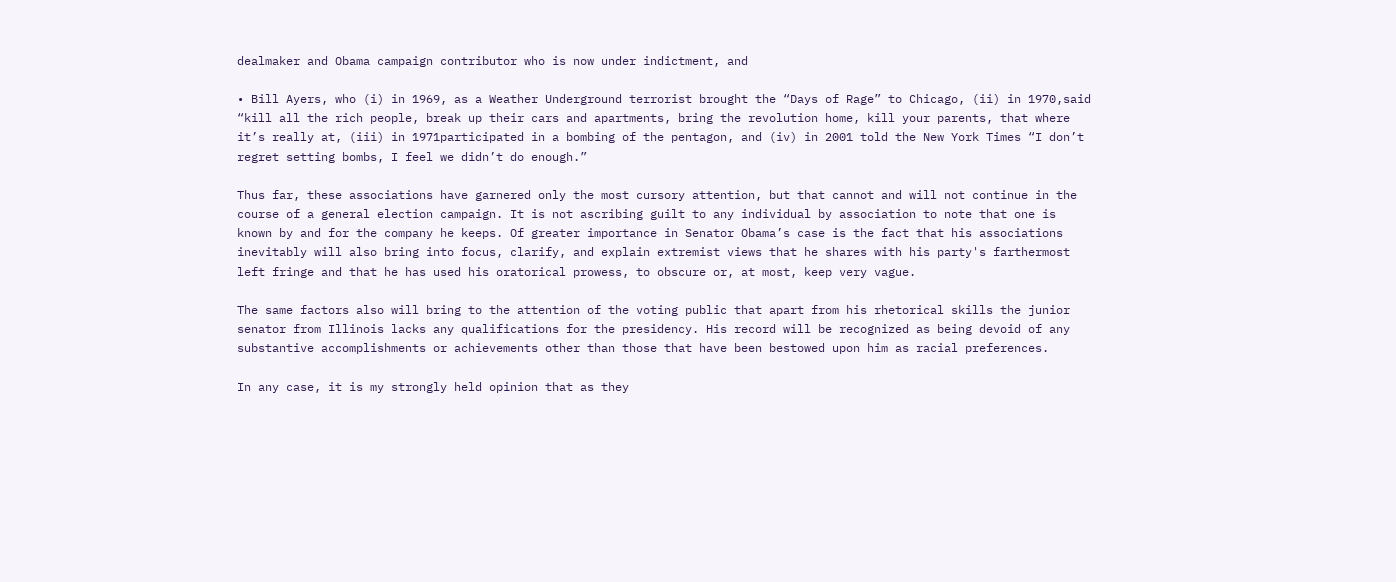dealmaker and Obama campaign contributor who is now under indictment, and

• Bill Ayers, who (i) in 1969, as a Weather Underground terrorist brought the “Days of Rage” to Chicago, (ii) in 1970,said “kill all the rich people, break up their cars and apartments, bring the revolution home, kill your parents, that where it’s really at, (iii) in 1971participated in a bombing of the pentagon, and (iv) in 2001 told the New York Times “I don’t regret setting bombs, I feel we didn’t do enough.”

Thus far, these associations have garnered only the most cursory attention, but that cannot and will not continue in the course of a general election campaign. It is not ascribing guilt to any individual by association to note that one is known by and for the company he keeps. Of greater importance in Senator Obama’s case is the fact that his associations inevitably will also bring into focus, clarify, and explain extremist views that he shares with his party's farthermost left fringe and that he has used his oratorical prowess, to obscure or, at most, keep very vague.

The same factors also will bring to the attention of the voting public that apart from his rhetorical skills the junior senator from Illinois lacks any qualifications for the presidency. His record will be recognized as being devoid of any substantive accomplishments or achievements other than those that have been bestowed upon him as racial preferences.

In any case, it is my strongly held opinion that as they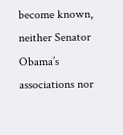become known, neither Senator Obama’s associations nor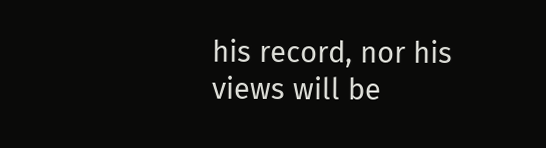his record, nor his views will be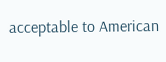acceptable to American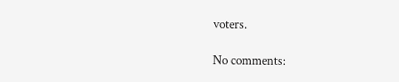voters.

No comments: